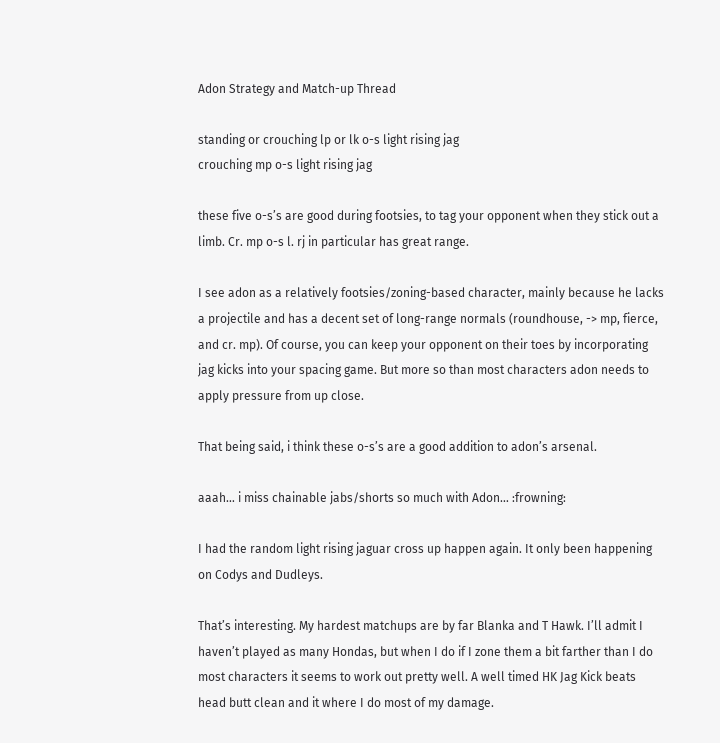Adon Strategy and Match-up Thread

standing or crouching lp or lk o-s light rising jag
crouching mp o-s light rising jag

these five o-s’s are good during footsies, to tag your opponent when they stick out a limb. Cr. mp o-s l. rj in particular has great range.

I see adon as a relatively footsies/zoning-based character, mainly because he lacks a projectile and has a decent set of long-range normals (roundhouse, -> mp, fierce, and cr. mp). Of course, you can keep your opponent on their toes by incorporating jag kicks into your spacing game. But more so than most characters adon needs to apply pressure from up close.

That being said, i think these o-s’s are a good addition to adon’s arsenal.

aaah… i miss chainable jabs/shorts so much with Adon… :frowning:

I had the random light rising jaguar cross up happen again. It only been happening on Codys and Dudleys.

That’s interesting. My hardest matchups are by far Blanka and T Hawk. I’ll admit I haven’t played as many Hondas, but when I do if I zone them a bit farther than I do most characters it seems to work out pretty well. A well timed HK Jag Kick beats head butt clean and it where I do most of my damage.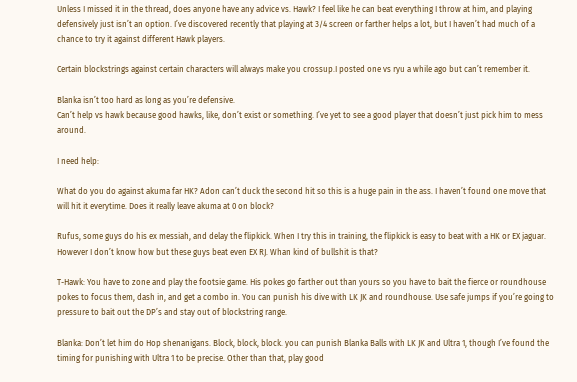Unless I missed it in the thread, does anyone have any advice vs. Hawk? I feel like he can beat everything I throw at him, and playing defensively just isn’t an option. I’ve discovered recently that playing at 3/4 screen or farther helps a lot, but I haven’t had much of a chance to try it against different Hawk players.

Certain blockstrings against certain characters will always make you crossup.I posted one vs ryu a while ago but can’t remember it.

Blanka isn’t too hard as long as you’re defensive.
Can’t help vs hawk because good hawks, like, don’t exist or something. I’ve yet to see a good player that doesn’t just pick him to mess around.

I need help:

What do you do against akuma far HK? Adon can’t duck the second hit so this is a huge pain in the ass. I haven’t found one move that will hit it everytime. Does it really leave akuma at 0 on block?

Rufus, some guys do his ex messiah, and delay the flipkick. When I try this in training, the flipkick is easy to beat with a HK or EX jaguar. However I don’t know how but these guys beat even EX RJ. Whan kind of bullshit is that?

T-Hawk: You have to zone and play the footsie game. His pokes go farther out than yours so you have to bait the fierce or roundhouse pokes to focus them, dash in, and get a combo in. You can punish his dive with LK JK and roundhouse. Use safe jumps if you’re going to pressure to bait out the DP’s and stay out of blockstring range.

Blanka: Don’t let him do Hop shenanigans. Block, block, block. you can punish Blanka Balls with LK JK and Ultra 1, though I’ve found the timing for punishing with Ultra 1 to be precise. Other than that, play good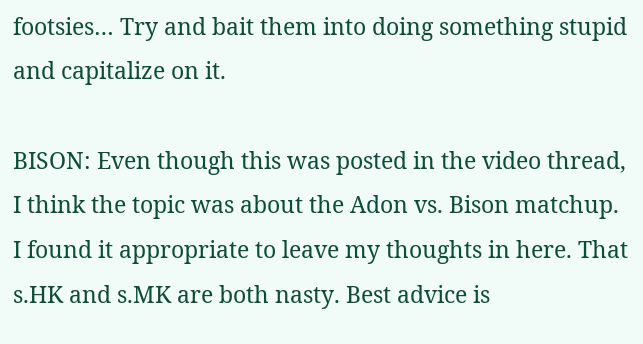footsies… Try and bait them into doing something stupid and capitalize on it.

BISON: Even though this was posted in the video thread, I think the topic was about the Adon vs. Bison matchup. I found it appropriate to leave my thoughts in here. That s.HK and s.MK are both nasty. Best advice is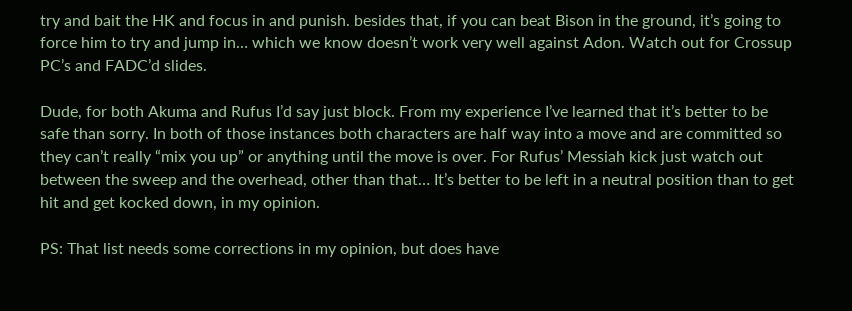try and bait the HK and focus in and punish. besides that, if you can beat Bison in the ground, it’s going to force him to try and jump in… which we know doesn’t work very well against Adon. Watch out for Crossup PC’s and FADC’d slides.

Dude, for both Akuma and Rufus I’d say just block. From my experience I’ve learned that it’s better to be safe than sorry. In both of those instances both characters are half way into a move and are committed so they can’t really “mix you up” or anything until the move is over. For Rufus’ Messiah kick just watch out between the sweep and the overhead, other than that… It’s better to be left in a neutral position than to get hit and get kocked down, in my opinion.

PS: That list needs some corrections in my opinion, but does have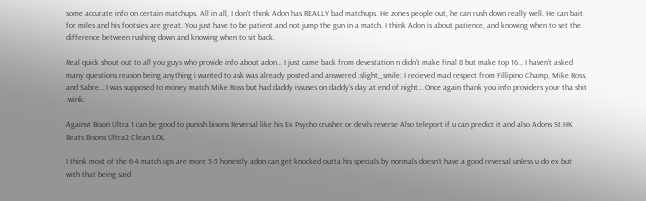some accurate info on certain matchups. All in all, I don’t think Adon has REALLY bad matchups. He zones people out, he can rush down really well. He can bait for miles and his footsies are great. You just have to be patient and not jump the gun in a match. I think Adon is about patience, and knowing when to set the difference between rushing down and knowing when to sit back.

Real quick shout out to all you guys who provide info about adon… I just came back from devestation n didn’t make final 8 but make top 16… I haven’t asked many questions reason being anything i wanted to ask was already posted and answered :slight_smile: I recieved mad respect from Fillipino Champ, Mike Ross, and Sabre… I was supposed to money match Mike Ross but had daddy issuses on daddy’s day at end of night… Once again thank you info providers your tha shit :wink:

Against Bison Ultra 1 can be good to punish bisons Reversal like his Ex Psycho crusher or devils reverse Also teleport if u can predict it and also Adons St.HK Beats Bisons Ultra2 Clean LOL

I think most of the 6-4 match ups are more 5-5 honestly adon can get knocked outta his specials by normals doesn’t have a good reversal unless u do ex but with that being said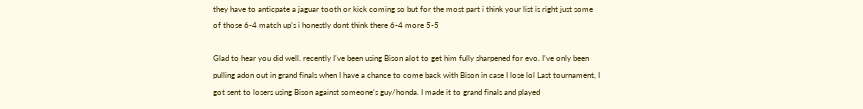they have to anticpate a jaguar tooth or kick coming so but for the most part i think your list is right just some of those 6-4 match up’s i honestly dont think there 6-4 more 5-5

Glad to hear you did well. recently I’ve been using Bison alot to get him fully sharpened for evo. I’ve only been pulling adon out in grand finals when I have a chance to come back with Bison in case I lose lol Last tournament, I got sent to losers using Bison against someone’s guy/honda. I made it to grand finals and played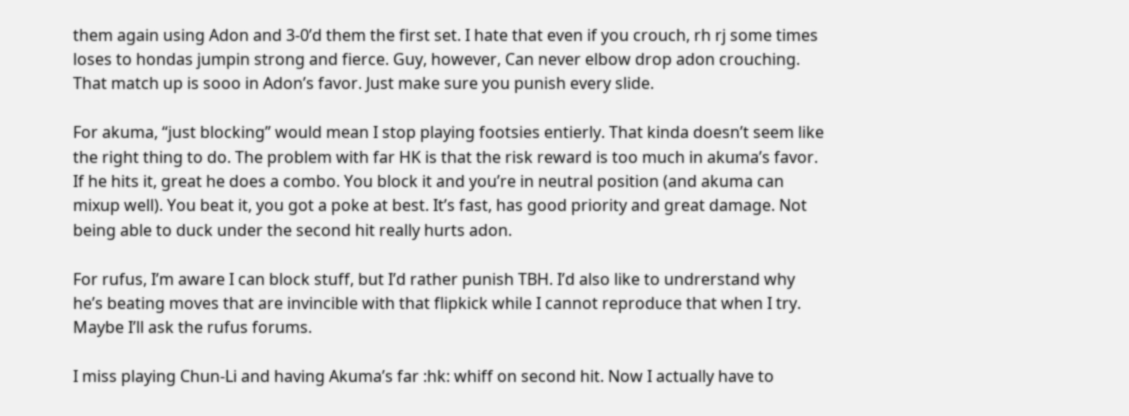them again using Adon and 3-0’d them the first set. I hate that even if you crouch, rh rj some times loses to hondas jumpin strong and fierce. Guy, however, Can never elbow drop adon crouching. That match up is sooo in Adon’s favor. Just make sure you punish every slide.

For akuma, “just blocking” would mean I stop playing footsies entierly. That kinda doesn’t seem like the right thing to do. The problem with far HK is that the risk reward is too much in akuma’s favor. If he hits it, great he does a combo. You block it and you’re in neutral position (and akuma can mixup well). You beat it, you got a poke at best. It’s fast, has good priority and great damage. Not being able to duck under the second hit really hurts adon.

For rufus, I’m aware I can block stuff, but I’d rather punish TBH. I’d also like to undrerstand why he’s beating moves that are invincible with that flipkick while I cannot reproduce that when I try. Maybe I’ll ask the rufus forums.

I miss playing Chun-Li and having Akuma’s far :hk: whiff on second hit. Now I actually have to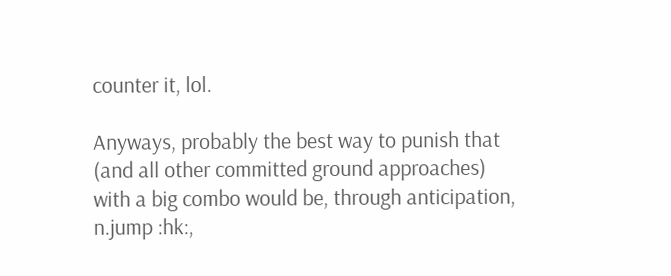counter it, lol.

Anyways, probably the best way to punish that (and all other committed ground approaches) with a big combo would be, through anticipation, n.jump :hk:,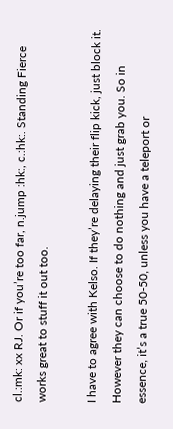cl.:mk: xx RJ. Or if you’re too far, n.jump :hk:, c.:hk:. Standing Fierce works great to stuff it out too.

I have to agree with Kelso. If they’re delaying their flip kick, just block it. However they can choose to do nothing and just grab you. So in essence, it’s a true 50-50, unless you have a teleport or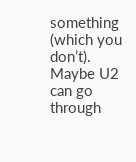something (which you don’t). Maybe U2 can go through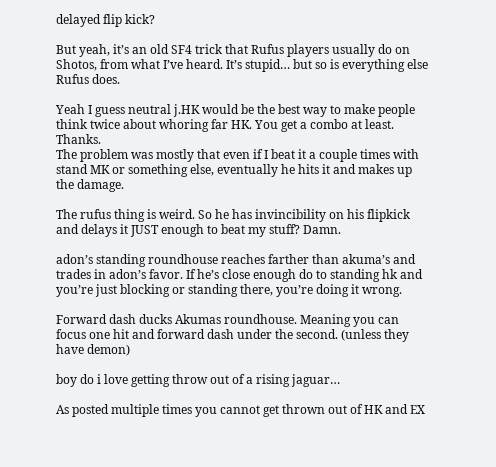delayed flip kick?

But yeah, it’s an old SF4 trick that Rufus players usually do on Shotos, from what I’ve heard. It’s stupid… but so is everything else Rufus does.

Yeah I guess neutral j.HK would be the best way to make people think twice about whoring far HK. You get a combo at least. Thanks.
The problem was mostly that even if I beat it a couple times with stand MK or something else, eventually he hits it and makes up the damage.

The rufus thing is weird. So he has invincibility on his flipkick and delays it JUST enough to beat my stuff? Damn.

adon’s standing roundhouse reaches farther than akuma’s and trades in adon’s favor. If he’s close enough do to standing hk and you’re just blocking or standing there, you’re doing it wrong.

Forward dash ducks Akumas roundhouse. Meaning you can focus one hit and forward dash under the second. (unless they have demon)

boy do i love getting throw out of a rising jaguar…

As posted multiple times you cannot get thrown out of HK and EX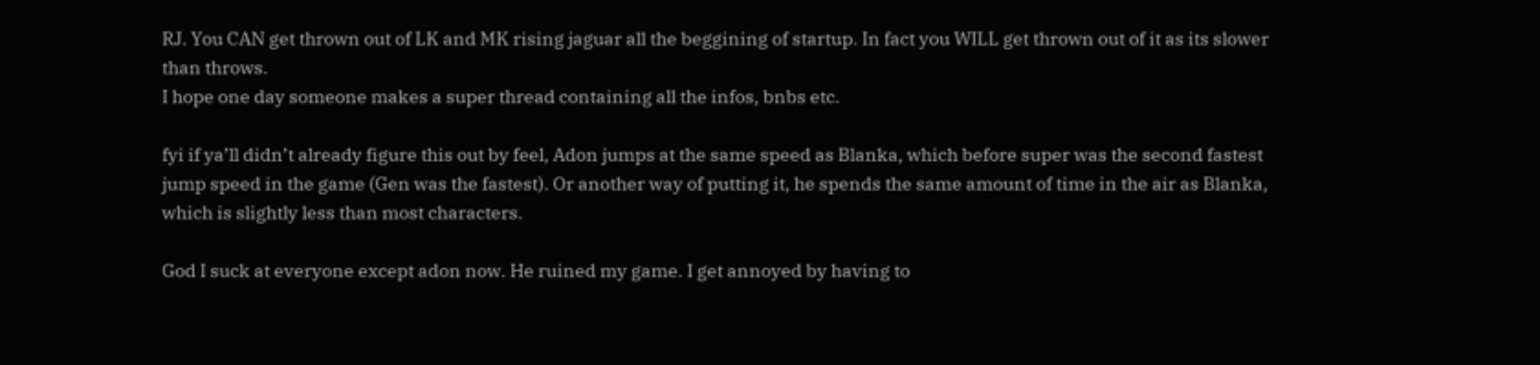RJ. You CAN get thrown out of LK and MK rising jaguar all the beggining of startup. In fact you WILL get thrown out of it as its slower than throws.
I hope one day someone makes a super thread containing all the infos, bnbs etc.

fyi if ya’ll didn’t already figure this out by feel, Adon jumps at the same speed as Blanka, which before super was the second fastest jump speed in the game (Gen was the fastest). Or another way of putting it, he spends the same amount of time in the air as Blanka, which is slightly less than most characters.

God I suck at everyone except adon now. He ruined my game. I get annoyed by having to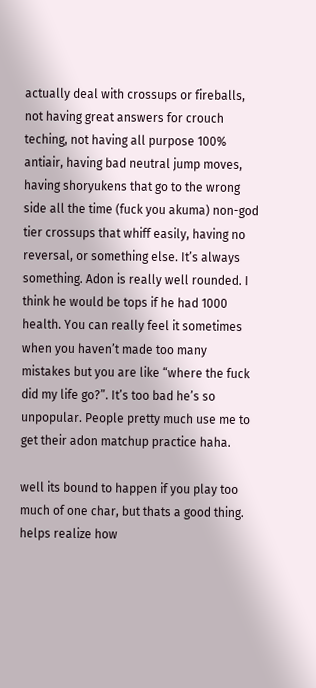actually deal with crossups or fireballs, not having great answers for crouch teching, not having all purpose 100% antiair, having bad neutral jump moves, having shoryukens that go to the wrong side all the time (fuck you akuma) non-god tier crossups that whiff easily, having no reversal, or something else. It’s always something. Adon is really well rounded. I think he would be tops if he had 1000 health. You can really feel it sometimes when you haven’t made too many mistakes but you are like “where the fuck did my life go?”. It’s too bad he’s so unpopular. People pretty much use me to get their adon matchup practice haha.

well its bound to happen if you play too much of one char, but thats a good thing. helps realize how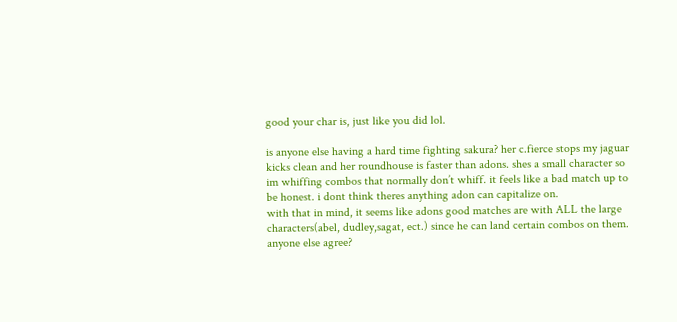good your char is, just like you did lol.

is anyone else having a hard time fighting sakura? her c.fierce stops my jaguar kicks clean and her roundhouse is faster than adons. shes a small character so im whiffing combos that normally don’t whiff. it feels like a bad match up to be honest. i dont think theres anything adon can capitalize on.
with that in mind, it seems like adons good matches are with ALL the large characters(abel, dudley,sagat, ect.) since he can land certain combos on them. anyone else agree?